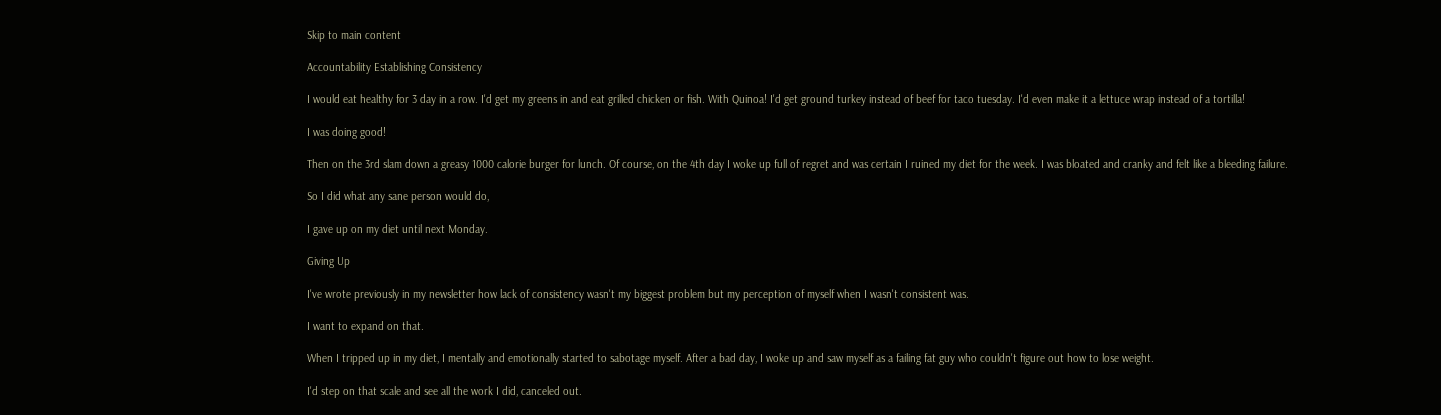Skip to main content

Accountability Establishing Consistency

I would eat healthy for 3 day in a row. I'd get my greens in and eat grilled chicken or fish. With Quinoa! I'd get ground turkey instead of beef for taco tuesday. I'd even make it a lettuce wrap instead of a tortilla!

I was doing good!

Then on the 3rd slam down a greasy 1000 calorie burger for lunch. Of course, on the 4th day I woke up full of regret and was certain I ruined my diet for the week. I was bloated and cranky and felt like a bleeding failure.

So I did what any sane person would do,

I gave up on my diet until next Monday.

Giving Up

I've wrote previously in my newsletter how lack of consistency wasn't my biggest problem but my perception of myself when I wasn't consistent was.

I want to expand on that.

When I tripped up in my diet, I mentally and emotionally started to sabotage myself. After a bad day, I woke up and saw myself as a failing fat guy who couldn't figure out how to lose weight.

I'd step on that scale and see all the work I did, canceled out.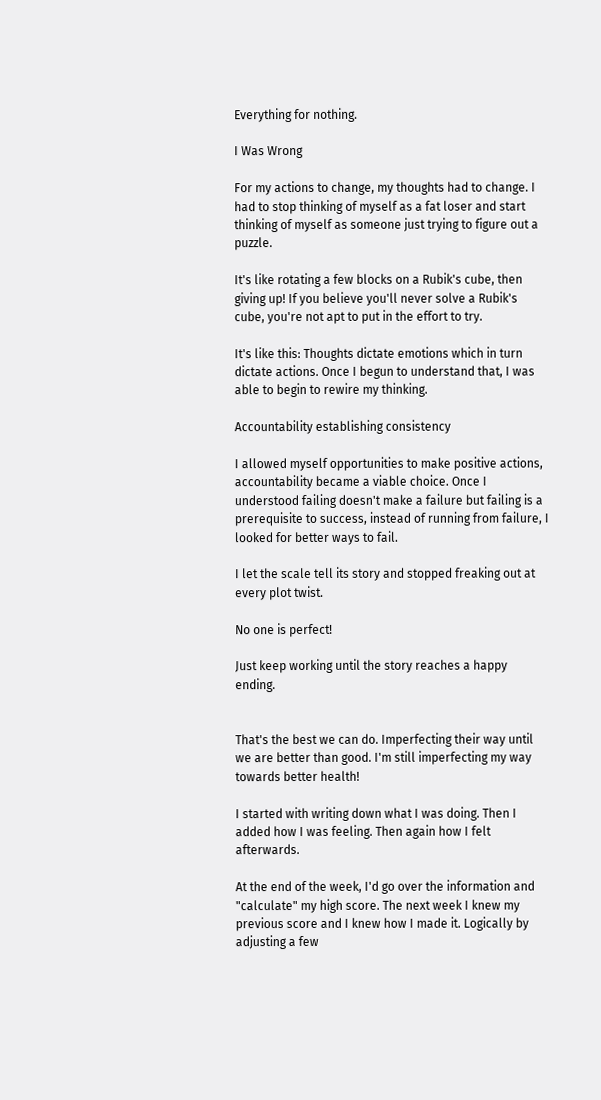Everything for nothing.

I Was Wrong

For my actions to change, my thoughts had to change. I had to stop thinking of myself as a fat loser and start thinking of myself as someone just trying to figure out a puzzle.

It's like rotating a few blocks on a Rubik's cube, then giving up! If you believe you'll never solve a Rubik's cube, you're not apt to put in the effort to try.

It's like this: Thoughts dictate emotions which in turn dictate actions. Once I begun to understand that, I was able to begin to rewire my thinking.

Accountability establishing consistency

I allowed myself opportunities to make positive actions, accountability became a viable choice. Once I understood failing doesn't make a failure but failing is a prerequisite to success, instead of running from failure, I looked for better ways to fail.

I let the scale tell its story and stopped freaking out at every plot twist.

No one is perfect!

Just keep working until the story reaches a happy ending.


That's the best we can do. Imperfecting their way until we are better than good. I'm still imperfecting my way towards better health!

I started with writing down what I was doing. Then I added how I was feeling. Then again how I felt afterwards.

At the end of the week, I'd go over the information and "calculate" my high score. The next week I knew my previous score and I knew how I made it. Logically by adjusting a few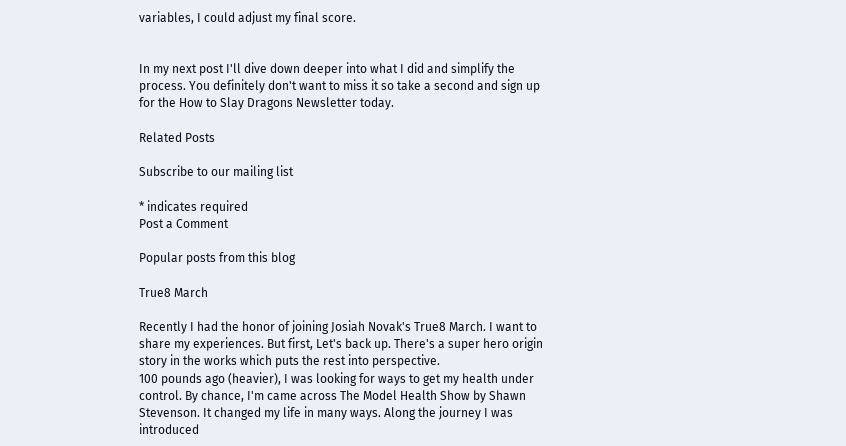variables, I could adjust my final score.


In my next post I'll dive down deeper into what I did and simplify the process. You definitely don't want to miss it so take a second and sign up for the How to Slay Dragons Newsletter today.

Related Posts

Subscribe to our mailing list

* indicates required
Post a Comment

Popular posts from this blog

True8 March

Recently I had the honor of joining Josiah Novak's True8 March. I want to share my experiences. But first, Let's back up. There's a super hero origin story in the works which puts the rest into perspective.
100 pounds ago (heavier), I was looking for ways to get my health under control. By chance, I'm came across The Model Health Show by Shawn Stevenson. It changed my life in many ways. Along the journey I was introduced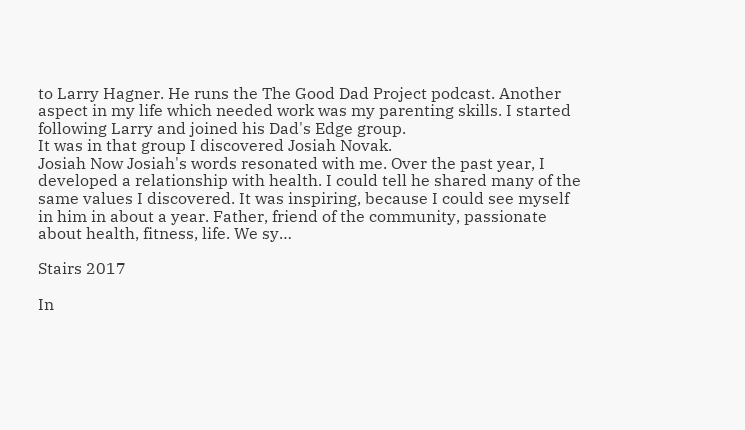to Larry Hagner. He runs the The Good Dad Project podcast. Another aspect in my life which needed work was my parenting skills. I started following Larry and joined his Dad's Edge group.
It was in that group I discovered Josiah Novak.
Josiah Now Josiah's words resonated with me. Over the past year, I developed a relationship with health. I could tell he shared many of the same values I discovered. It was inspiring, because I could see myself in him in about a year. Father, friend of the community, passionate about health, fitness, life. We sy…

Stairs 2017

In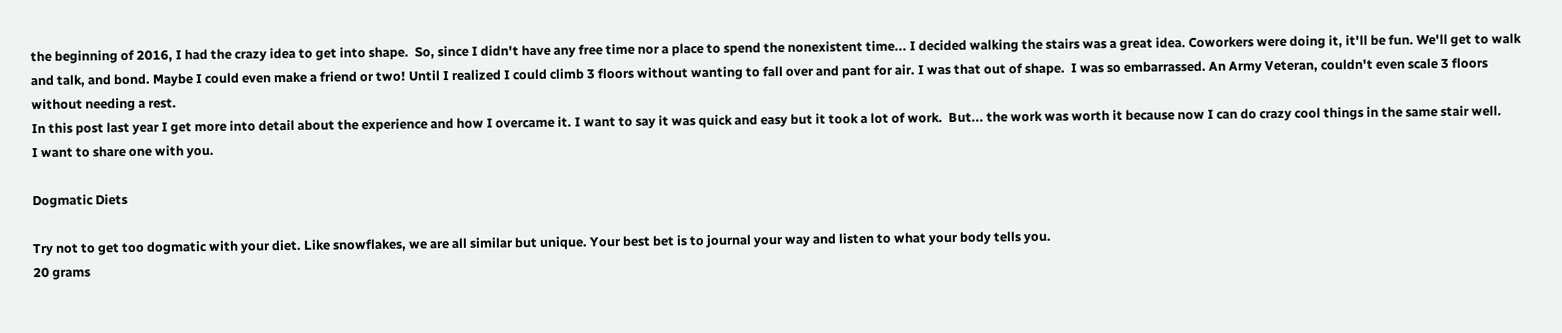the beginning of 2016, I had the crazy idea to get into shape.  So, since I didn't have any free time nor a place to spend the nonexistent time... I decided walking the stairs was a great idea. Coworkers were doing it, it'll be fun. We'll get to walk and talk, and bond. Maybe I could even make a friend or two! Until I realized I could climb 3 floors without wanting to fall over and pant for air. I was that out of shape.  I was so embarrassed. An Army Veteran, couldn't even scale 3 floors without needing a rest.
In this post last year I get more into detail about the experience and how I overcame it. I want to say it was quick and easy but it took a lot of work.  But... the work was worth it because now I can do crazy cool things in the same stair well.
I want to share one with you.

Dogmatic Diets

Try not to get too dogmatic with your diet. Like snowflakes, we are all similar but unique. Your best bet is to journal your way and listen to what your body tells you.
20 grams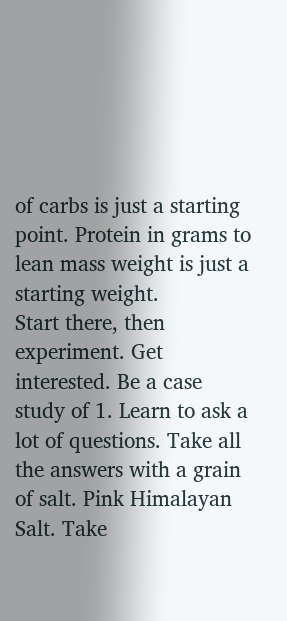of carbs is just a starting point. Protein in grams to lean mass weight is just a starting weight.
Start there, then experiment. Get interested. Be a case study of 1. Learn to ask a lot of questions. Take all the answers with a grain of salt. Pink Himalayan Salt. Take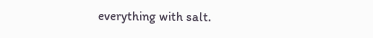everything with salt.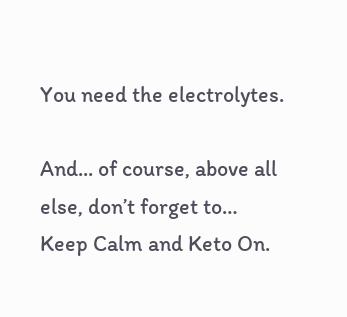You need the electrolytes.

And... of course, above all else, don’t forget to…
Keep Calm and Keto On.